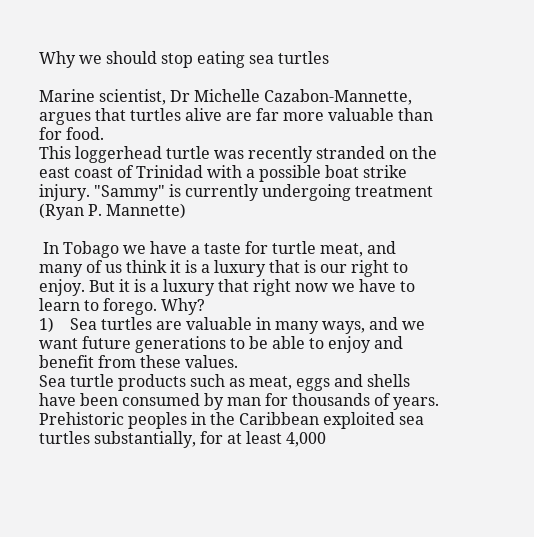Why we should stop eating sea turtles

Marine scientist, Dr Michelle Cazabon-Mannette, argues that turtles alive are far more valuable than for food.
This loggerhead turtle was recently stranded on the east coast of Trinidad with a possible boat strike injury. "Sammy" is currently undergoing treatment (Ryan P. Mannette)

 In Tobago we have a taste for turtle meat, and many of us think it is a luxury that is our right to enjoy. But it is a luxury that right now we have to learn to forego. Why?
1)    Sea turtles are valuable in many ways, and we want future generations to be able to enjoy and benefit from these values.
Sea turtle products such as meat, eggs and shells have been consumed by man for thousands of years. Prehistoric peoples in the Caribbean exploited sea turtles substantially, for at least 4,000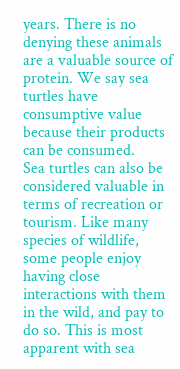years. There is no denying these animals are a valuable source of protein. We say sea turtles have consumptive value because their products can be consumed.
Sea turtles can also be considered valuable in terms of recreation or tourism. Like many species of wildlife, some people enjoy having close interactions with them in the wild, and pay to do so. This is most apparent with sea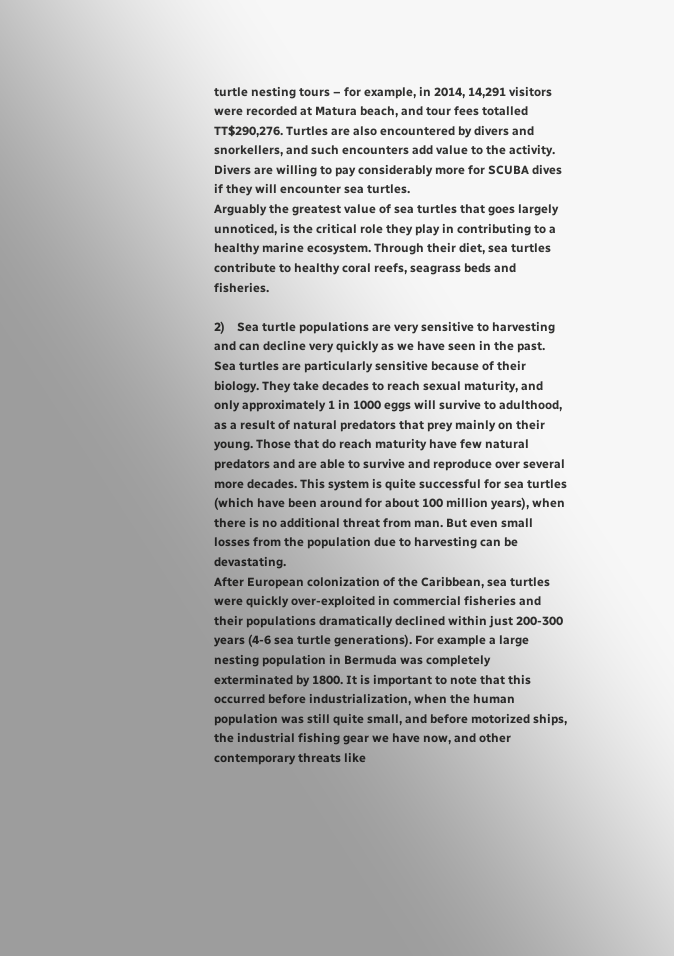turtle nesting tours – for example, in 2014, 14,291 visitors were recorded at Matura beach, and tour fees totalled TT$290,276. Turtles are also encountered by divers and snorkellers, and such encounters add value to the activity. Divers are willing to pay considerably more for SCUBA dives if they will encounter sea turtles.
Arguably the greatest value of sea turtles that goes largely unnoticed, is the critical role they play in contributing to a healthy marine ecosystem. Through their diet, sea turtles contribute to healthy coral reefs, seagrass beds and fisheries.

2)    Sea turtle populations are very sensitive to harvesting and can decline very quickly as we have seen in the past.
Sea turtles are particularly sensitive because of their biology. They take decades to reach sexual maturity, and only approximately 1 in 1000 eggs will survive to adulthood, as a result of natural predators that prey mainly on their young. Those that do reach maturity have few natural predators and are able to survive and reproduce over several more decades. This system is quite successful for sea turtles (which have been around for about 100 million years), when there is no additional threat from man. But even small losses from the population due to harvesting can be devastating.
After European colonization of the Caribbean, sea turtles were quickly over-exploited in commercial fisheries and their populations dramatically declined within just 200-300 years (4-6 sea turtle generations). For example a large nesting population in Bermuda was completely exterminated by 1800. It is important to note that this occurred before industrialization, when the human population was still quite small, and before motorized ships, the industrial fishing gear we have now, and other contemporary threats like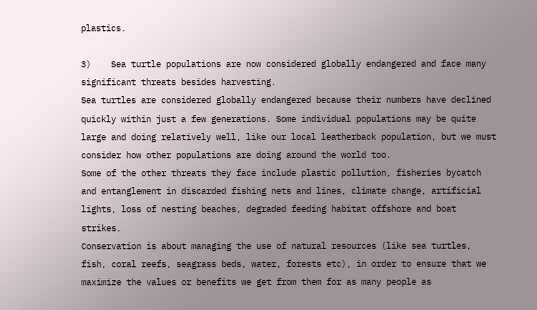plastics.

3)    Sea turtle populations are now considered globally endangered and face many significant threats besides harvesting.
Sea turtles are considered globally endangered because their numbers have declined quickly within just a few generations. Some individual populations may be quite large and doing relatively well, like our local leatherback population, but we must consider how other populations are doing around the world too.
Some of the other threats they face include plastic pollution, fisheries bycatch and entanglement in discarded fishing nets and lines, climate change, artificial lights, loss of nesting beaches, degraded feeding habitat offshore and boat strikes.
Conservation is about managing the use of natural resources (like sea turtles, fish, coral reefs, seagrass beds, water, forests etc), in order to ensure that we maximize the values or benefits we get from them for as many people as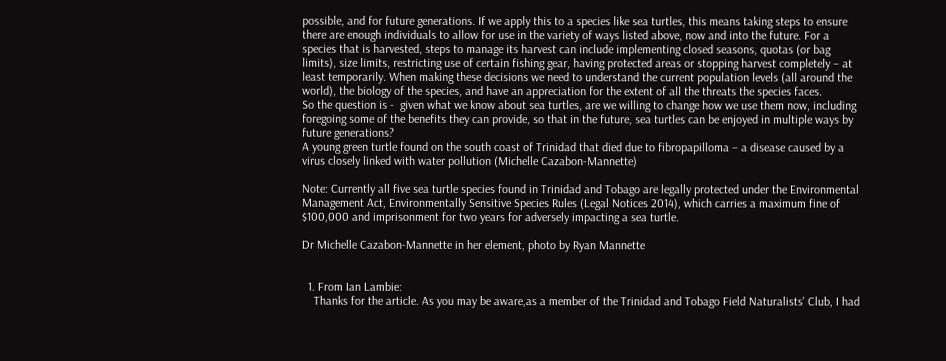possible, and for future generations. If we apply this to a species like sea turtles, this means taking steps to ensure there are enough individuals to allow for use in the variety of ways listed above, now and into the future. For a species that is harvested, steps to manage its harvest can include implementing closed seasons, quotas (or bag limits), size limits, restricting use of certain fishing gear, having protected areas or stopping harvest completely – at least temporarily. When making these decisions we need to understand the current population levels (all around the world), the biology of the species, and have an appreciation for the extent of all the threats the species faces.
So the question is -  given what we know about sea turtles, are we willing to change how we use them now, including foregoing some of the benefits they can provide, so that in the future, sea turtles can be enjoyed in multiple ways by future generations?
A young green turtle found on the south coast of Trinidad that died due to fibropapilloma – a disease caused by a virus closely linked with water pollution (Michelle Cazabon-Mannette)

Note: Currently all five sea turtle species found in Trinidad and Tobago are legally protected under the Environmental Management Act, Environmentally Sensitive Species Rules (Legal Notices 2014), which carries a maximum fine of $100,000 and imprisonment for two years for adversely impacting a sea turtle.

Dr Michelle Cazabon-Mannette in her element, photo by Ryan Mannette


  1. From Ian Lambie:
    Thanks for the article. As you may be aware,as a member of the Trinidad and Tobago Field Naturalists' Club, I had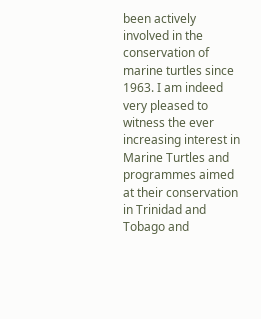been actively involved in the conservation of marine turtles since 1963. I am indeed very pleased to witness the ever increasing interest in Marine Turtles and programmes aimed at their conservation in Trinidad and Tobago and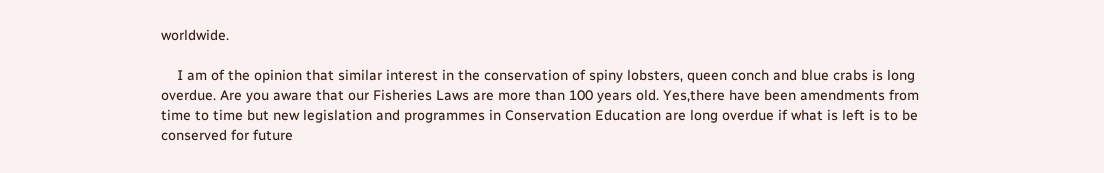worldwide.

    I am of the opinion that similar interest in the conservation of spiny lobsters, queen conch and blue crabs is long overdue. Are you aware that our Fisheries Laws are more than 100 years old. Yes,there have been amendments from time to time but new legislation and programmes in Conservation Education are long overdue if what is left is to be conserved for future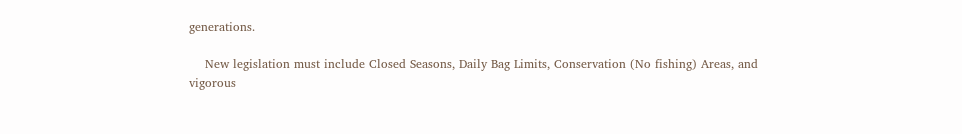generations.

    New legislation must include Closed Seasons, Daily Bag Limits, Conservation (No fishing) Areas, and vigorous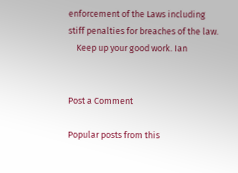enforcement of the Laws including stiff penalties for breaches of the law.
    Keep up your good work. Ian


Post a Comment

Popular posts from this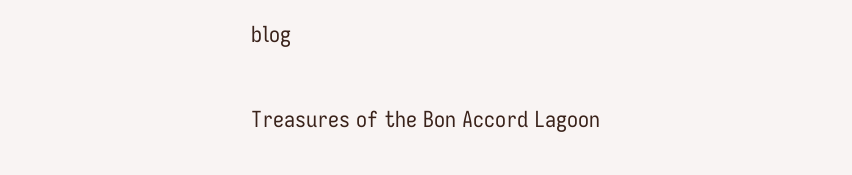blog


Treasures of the Bon Accord Lagoon